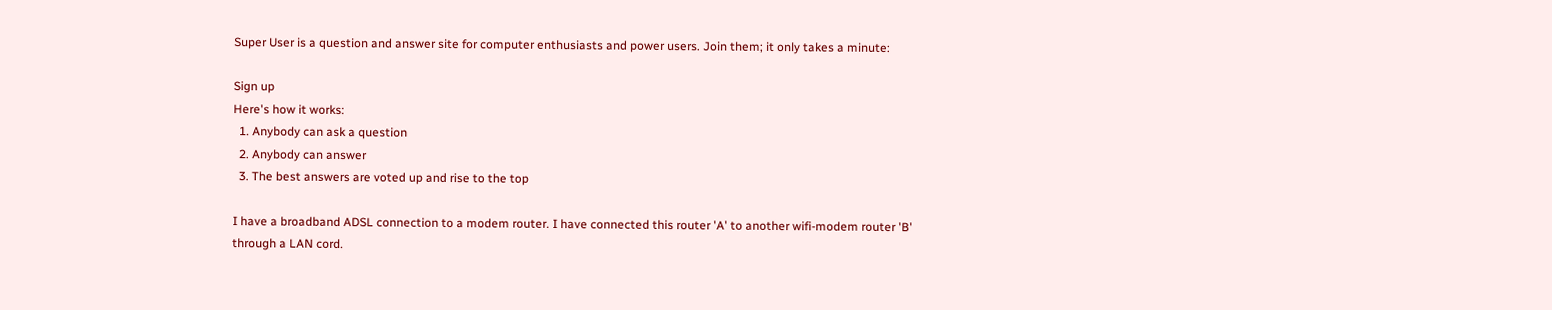Super User is a question and answer site for computer enthusiasts and power users. Join them; it only takes a minute:

Sign up
Here's how it works:
  1. Anybody can ask a question
  2. Anybody can answer
  3. The best answers are voted up and rise to the top

I have a broadband ADSL connection to a modem router. I have connected this router 'A' to another wifi-modem router 'B' through a LAN cord.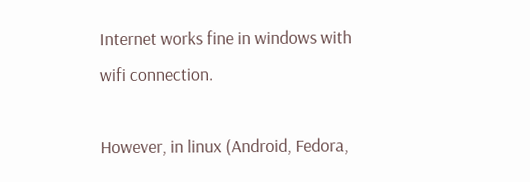Internet works fine in windows with wifi connection.

However, in linux (Android, Fedora,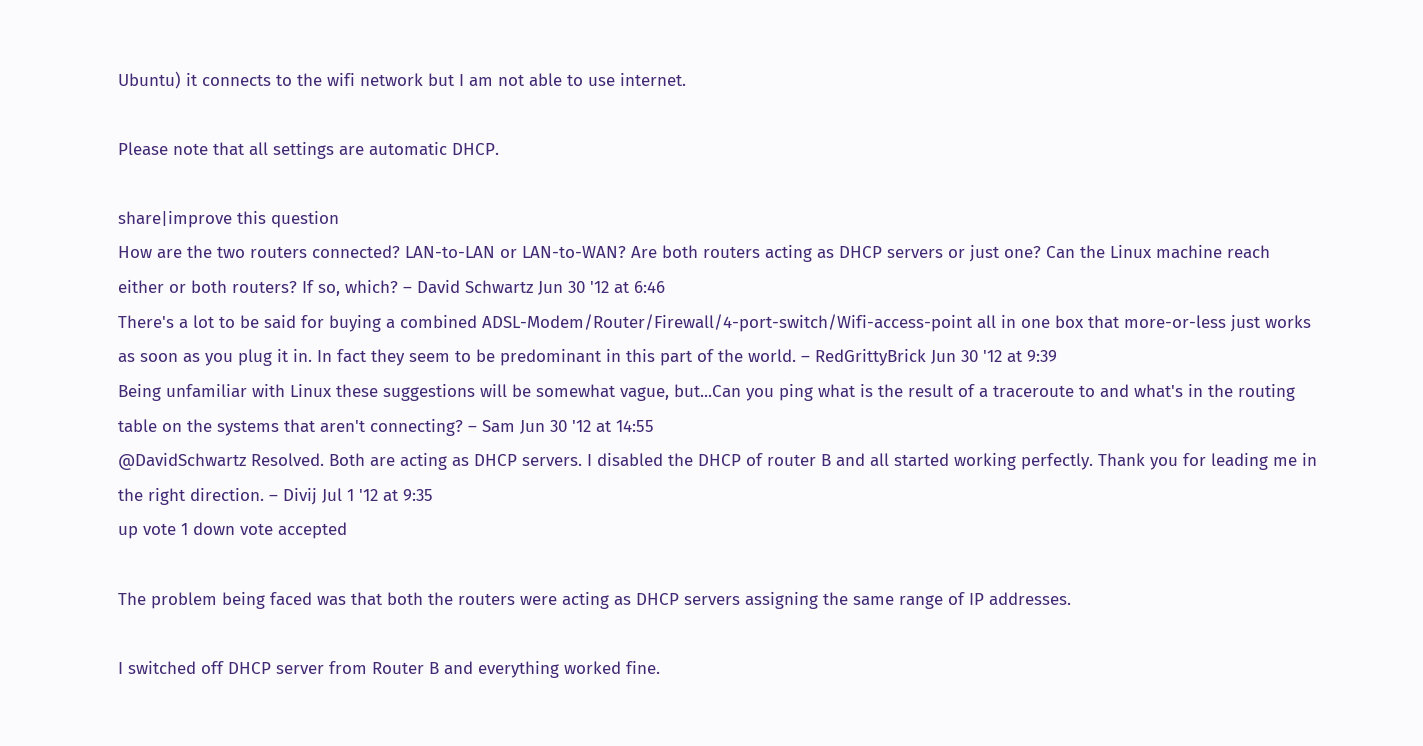Ubuntu) it connects to the wifi network but I am not able to use internet.

Please note that all settings are automatic DHCP.

share|improve this question
How are the two routers connected? LAN-to-LAN or LAN-to-WAN? Are both routers acting as DHCP servers or just one? Can the Linux machine reach either or both routers? If so, which? – David Schwartz Jun 30 '12 at 6:46
There's a lot to be said for buying a combined ADSL-Modem/Router/Firewall/4-port-switch/Wifi-access-point all in one box that more-or-less just works as soon as you plug it in. In fact they seem to be predominant in this part of the world. – RedGrittyBrick Jun 30 '12 at 9:39
Being unfamiliar with Linux these suggestions will be somewhat vague, but...Can you ping what is the result of a traceroute to and what's in the routing table on the systems that aren't connecting? – Sam Jun 30 '12 at 14:55
@DavidSchwartz Resolved. Both are acting as DHCP servers. I disabled the DHCP of router B and all started working perfectly. Thank you for leading me in the right direction. – Divij Jul 1 '12 at 9:35
up vote 1 down vote accepted

The problem being faced was that both the routers were acting as DHCP servers assigning the same range of IP addresses.

I switched off DHCP server from Router B and everything worked fine.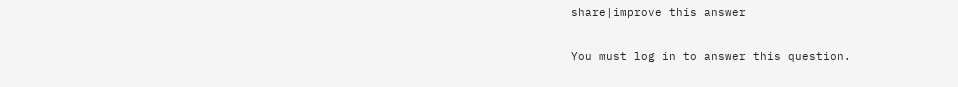share|improve this answer

You must log in to answer this question.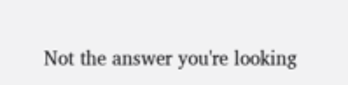Not the answer you're looking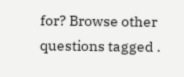for? Browse other questions tagged .